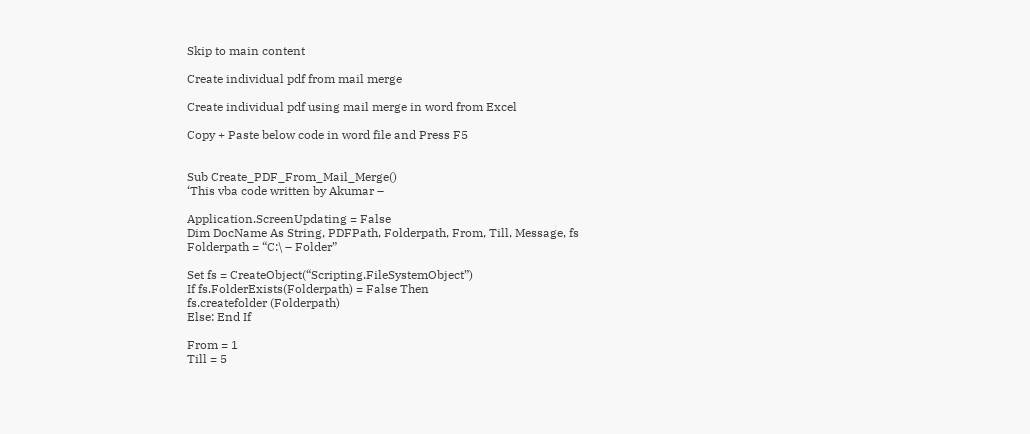Skip to main content

Create individual pdf from mail merge

Create individual pdf using mail merge in word from Excel

Copy + Paste below code in word file and Press F5


Sub Create_PDF_From_Mail_Merge()
‘This vba code written by Akumar –

Application.ScreenUpdating = False
Dim DocName As String, PDFPath, Folderpath, From, Till, Message, fs
Folderpath = “C:\ – Folder”

Set fs = CreateObject(“Scripting.FileSystemObject”)
If fs.FolderExists(Folderpath) = False Then
fs.createfolder (Folderpath)
Else: End If

From = 1
Till = 5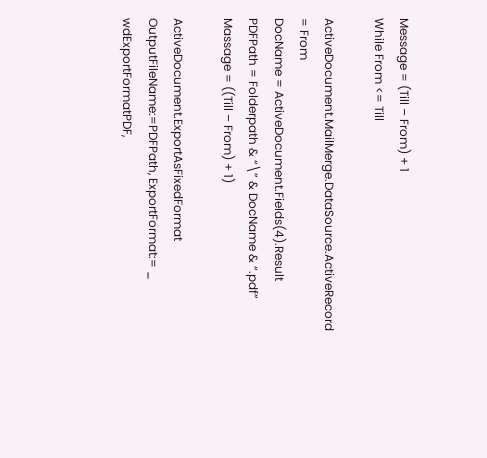Message = (Till – From) + 1
While From <= Till

ActiveDocument.MailMerge.DataSource.ActiveRecord = From
DocName = ActiveDocument.Fields(4).Result
PDFPath = Folderpath & “\” & DocName & “.pdf”
Massage = ((Till – From) + 1)

ActiveDocument.ExportAsFixedFormat OutputFileName:=PDFPath, ExportFormat:= _
wdExportFormatPDF,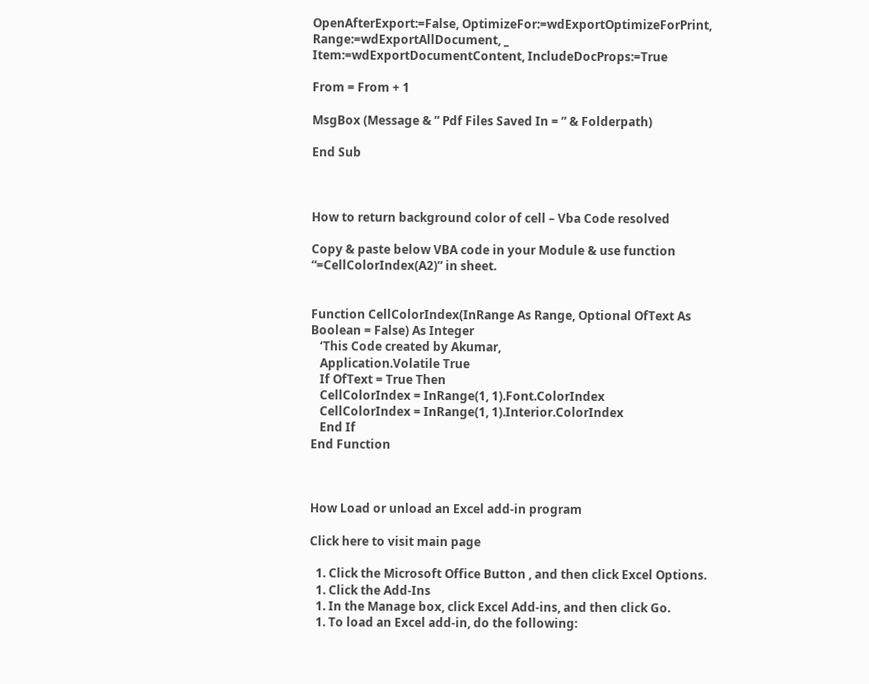OpenAfterExport:=False, OptimizeFor:=wdExportOptimizeForPrint, Range:=wdExportAllDocument, _
Item:=wdExportDocumentContent, IncludeDocProps:=True

From = From + 1

MsgBox (Message & ” Pdf Files Saved In = ” & Folderpath)

End Sub



How to return background color of cell – Vba Code resolved

Copy & paste below VBA code in your Module & use function “=CellColorIndex(A2)” in sheet.


Function CellColorIndex(InRange As Range, Optional OfText As Boolean = False) As Integer
   ‘This Code created by Akumar,
   Application.Volatile True
   If OfText = True Then
   CellColorIndex = InRange(1, 1).Font.ColorIndex
   CellColorIndex = InRange(1, 1).Interior.ColorIndex
   End If
End Function



How Load or unload an Excel add-in program

Click here to visit main page

  1. Click the Microsoft Office Button , and then click Excel Options.
  1. Click the Add-Ins
  1. In the Manage box, click Excel Add-ins, and then click Go.
  1. To load an Excel add-in, do the following: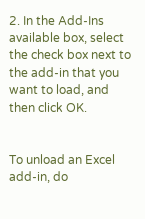2. In the Add-Ins available box, select the check box next to the add-in that you want to load, and then click OK.


To unload an Excel add-in, do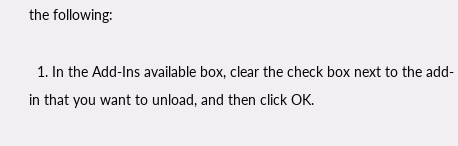the following:

  1. In the Add-Ins available box, clear the check box next to the add-in that you want to unload, and then click OK.